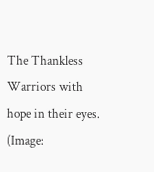The Thankless Warriors with hope in their eyes. (Image: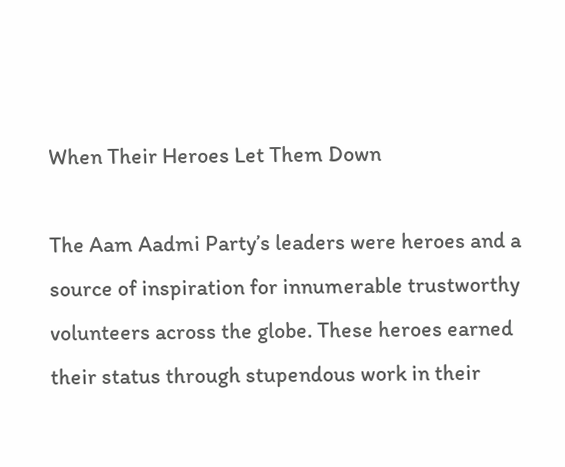When Their Heroes Let Them Down

The Aam Aadmi Party’s leaders were heroes and a source of inspiration for innumerable trustworthy volunteers across the globe. These heroes earned their status through stupendous work in their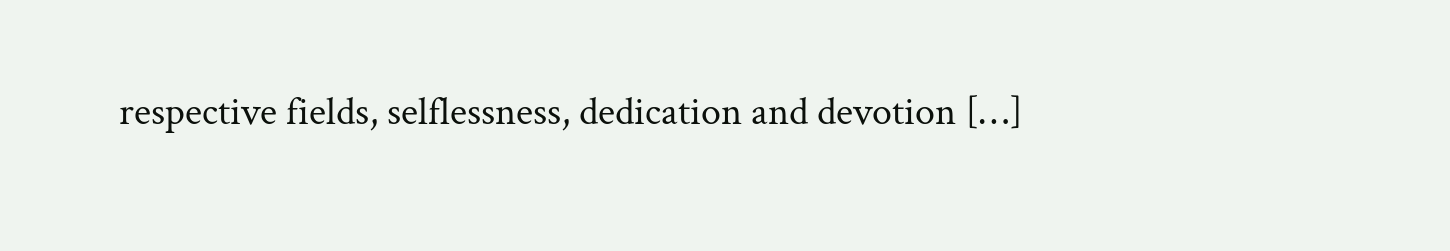respective fields, selflessness, dedication and devotion […]